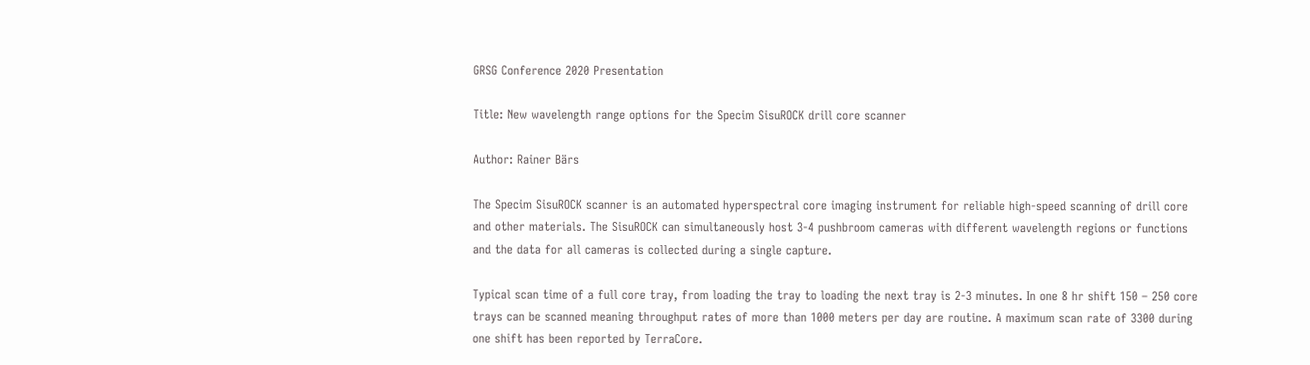GRSG Conference 2020 Presentation

Title: New wavelength range options for the Specim SisuROCK drill core scanner

Author: Rainer Bärs

The Specim SisuROCK scanner is an automated hyperspectral core imaging instrument for reliable high-speed scanning of drill core and other materials. The SisuROCK can simultaneously host 3-4 pushbroom cameras with different wavelength regions or functions and the data for all cameras is collected during a single capture.

Typical scan time of a full core tray, from loading the tray to loading the next tray is 2-3 minutes. In one 8 hr shift 150 – 250 core trays can be scanned meaning throughput rates of more than 1000 meters per day are routine. A maximum scan rate of 3300 during one shift has been reported by TerraCore.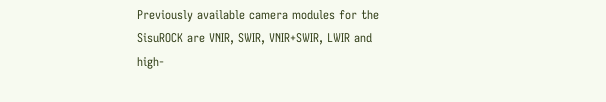Previously available camera modules for the SisuROCK are VNIR, SWIR, VNIR+SWIR, LWIR and high-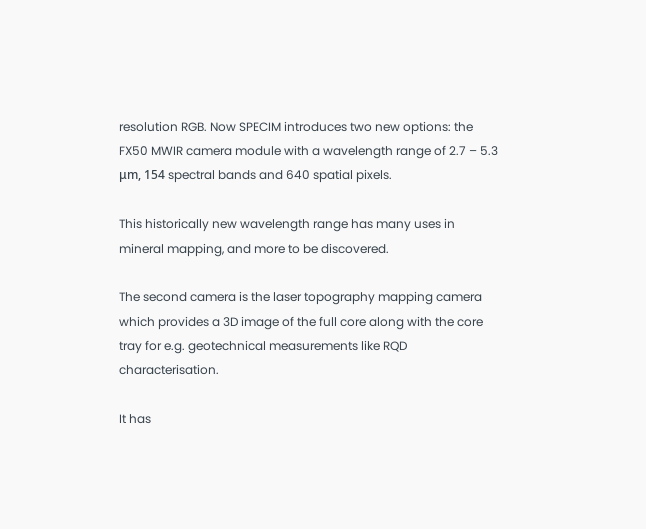resolution RGB. Now SPECIM introduces two new options: the FX50 MWIR camera module with a wavelength range of 2.7 – 5.3 μm, 154 spectral bands and 640 spatial pixels.

This historically new wavelength range has many uses in mineral mapping, and more to be discovered.

The second camera is the laser topography mapping camera which provides a 3D image of the full core along with the core tray for e.g. geotechnical measurements like RQD characterisation.

It has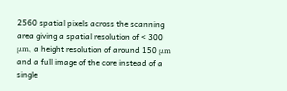2560 spatial pixels across the scanning area giving a spatial resolution of < 300 μm, a height resolution of around 150 μm and a full image of the core instead of a single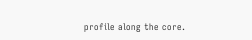profile along the core.